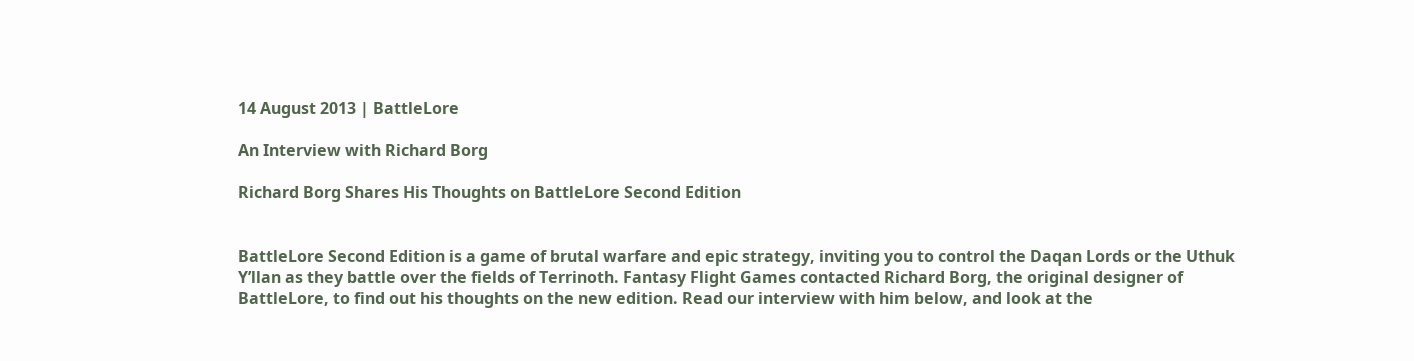14 August 2013 | BattleLore

An Interview with Richard Borg

Richard Borg Shares His Thoughts on BattleLore Second Edition


BattleLore Second Edition is a game of brutal warfare and epic strategy, inviting you to control the Daqan Lords or the Uthuk Y’llan as they battle over the fields of Terrinoth. Fantasy Flight Games contacted Richard Borg, the original designer of BattleLore, to find out his thoughts on the new edition. Read our interview with him below, and look at the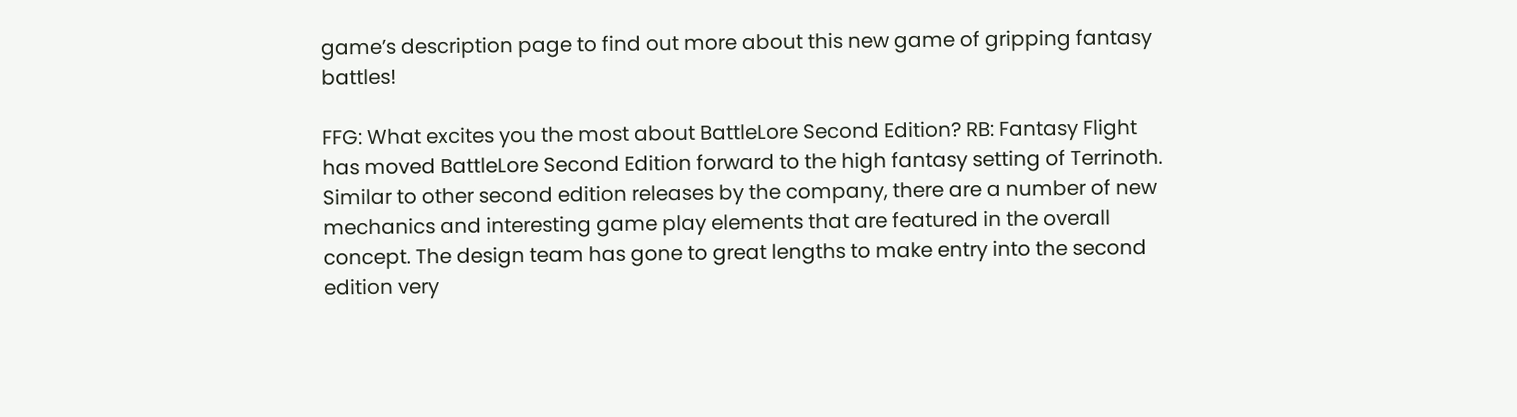game’s description page to find out more about this new game of gripping fantasy battles!

FFG: What excites you the most about BattleLore Second Edition? RB: Fantasy Flight has moved BattleLore Second Edition forward to the high fantasy setting of Terrinoth. Similar to other second edition releases by the company, there are a number of new mechanics and interesting game play elements that are featured in the overall concept. The design team has gone to great lengths to make entry into the second edition very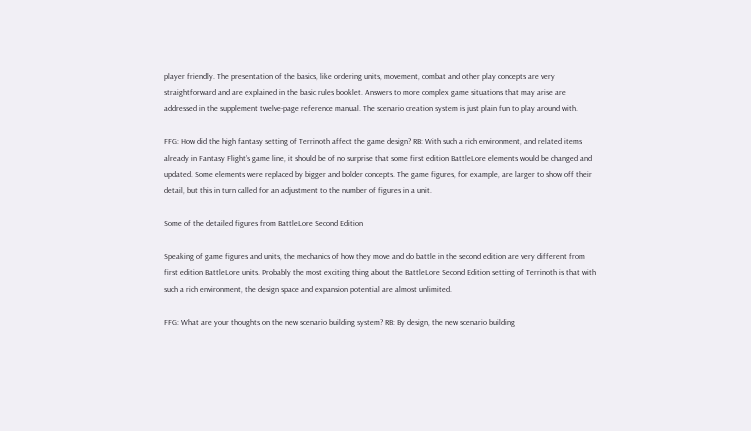player friendly. The presentation of the basics, like ordering units, movement, combat and other play concepts are very straightforward and are explained in the basic rules booklet. Answers to more complex game situations that may arise are addressed in the supplement twelve-page reference manual. The scenario creation system is just plain fun to play around with.

FFG: How did the high fantasy setting of Terrinoth affect the game design? RB: With such a rich environment, and related items already in Fantasy Flight’s game line, it should be of no surprise that some first edition BattleLore elements would be changed and updated. Some elements were replaced by bigger and bolder concepts. The game figures, for example, are larger to show off their detail, but this in turn called for an adjustment to the number of figures in a unit.

Some of the detailed figures from BattleLore Second Edition

Speaking of game figures and units, the mechanics of how they move and do battle in the second edition are very different from first edition BattleLore units. Probably the most exciting thing about the BattleLore Second Edition setting of Terrinoth is that with such a rich environment, the design space and expansion potential are almost unlimited.

FFG: What are your thoughts on the new scenario building system? RB: By design, the new scenario building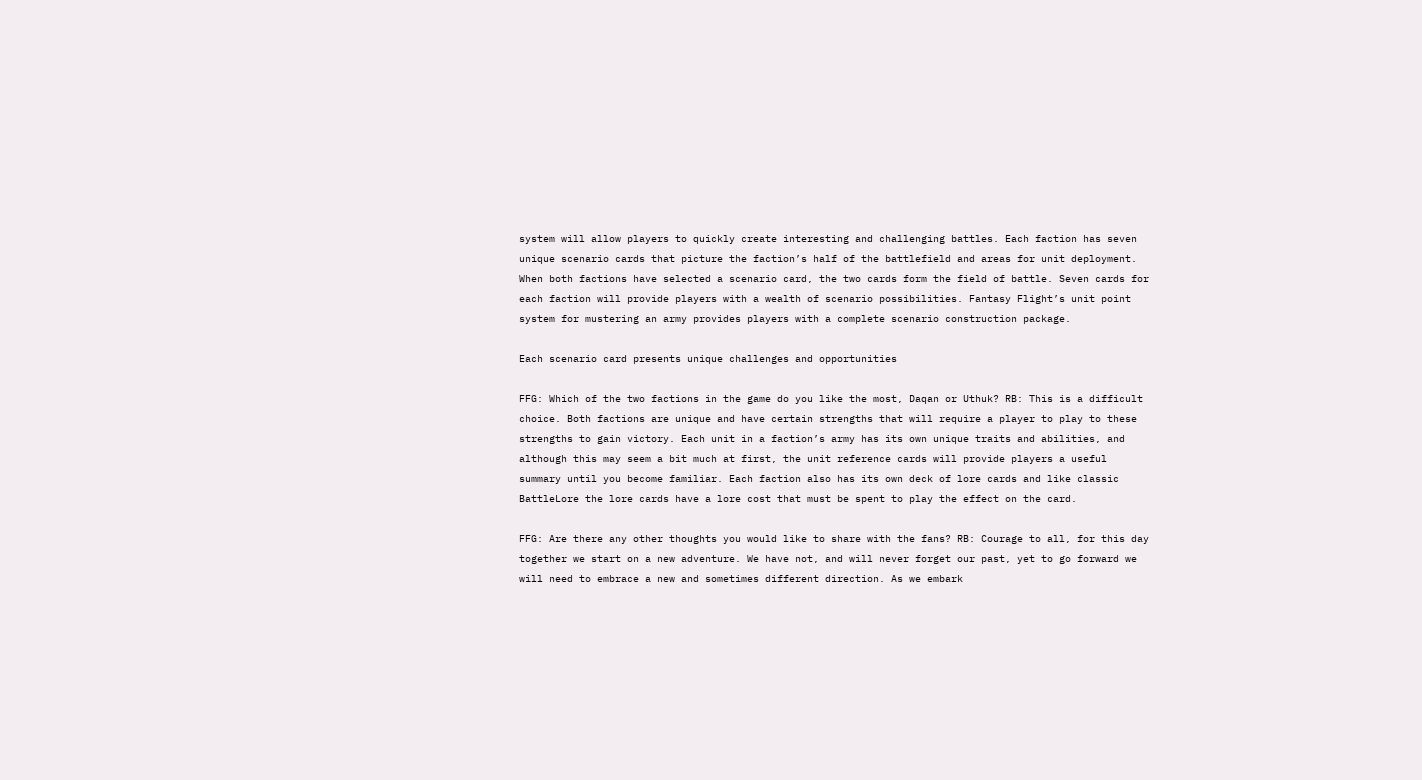system will allow players to quickly create interesting and challenging battles. Each faction has seven unique scenario cards that picture the faction’s half of the battlefield and areas for unit deployment. When both factions have selected a scenario card, the two cards form the field of battle. Seven cards for each faction will provide players with a wealth of scenario possibilities. Fantasy Flight’s unit point system for mustering an army provides players with a complete scenario construction package.

Each scenario card presents unique challenges and opportunities

FFG: Which of the two factions in the game do you like the most, Daqan or Uthuk? RB: This is a difficult choice. Both factions are unique and have certain strengths that will require a player to play to these strengths to gain victory. Each unit in a faction’s army has its own unique traits and abilities, and although this may seem a bit much at first, the unit reference cards will provide players a useful summary until you become familiar. Each faction also has its own deck of lore cards and like classic BattleLore the lore cards have a lore cost that must be spent to play the effect on the card.

FFG: Are there any other thoughts you would like to share with the fans? RB: Courage to all, for this day together we start on a new adventure. We have not, and will never forget our past, yet to go forward we will need to embrace a new and sometimes different direction. As we embark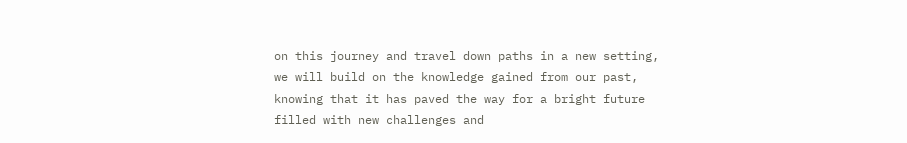on this journey and travel down paths in a new setting, we will build on the knowledge gained from our past, knowing that it has paved the way for a bright future filled with new challenges and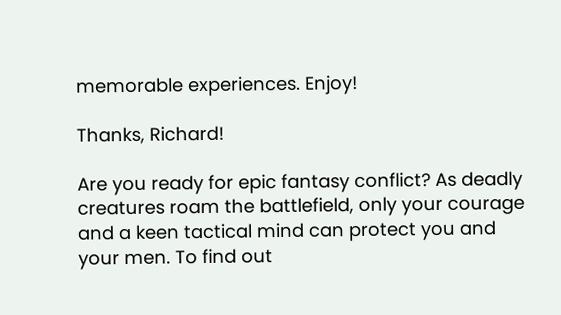memorable experiences. Enjoy!

Thanks, Richard!

Are you ready for epic fantasy conflict? As deadly creatures roam the battlefield, only your courage and a keen tactical mind can protect you and your men. To find out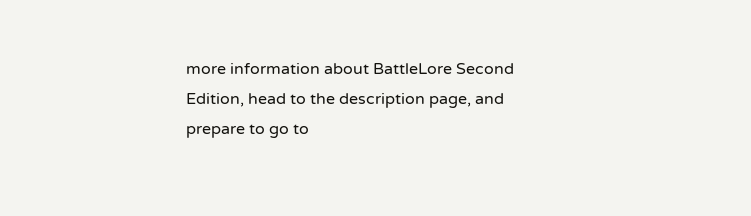more information about BattleLore Second Edition, head to the description page, and prepare to go to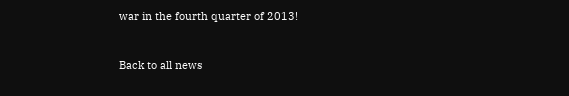war in the fourth quarter of 2013!


Back to all news